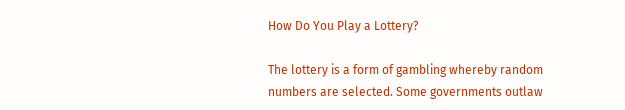How Do You Play a Lottery?

The lottery is a form of gambling whereby random numbers are selected. Some governments outlaw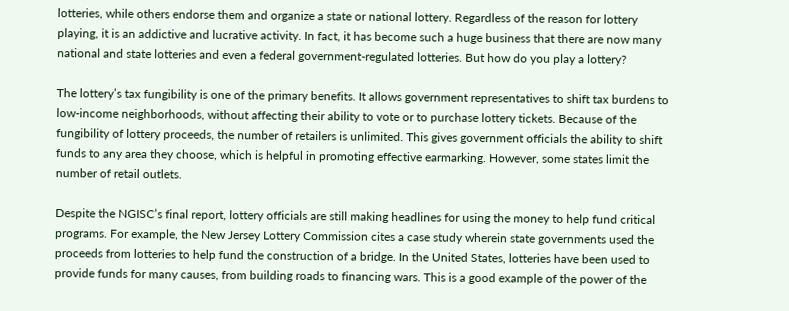lotteries, while others endorse them and organize a state or national lottery. Regardless of the reason for lottery playing, it is an addictive and lucrative activity. In fact, it has become such a huge business that there are now many national and state lotteries and even a federal government-regulated lotteries. But how do you play a lottery?

The lottery’s tax fungibility is one of the primary benefits. It allows government representatives to shift tax burdens to low-income neighborhoods, without affecting their ability to vote or to purchase lottery tickets. Because of the fungibility of lottery proceeds, the number of retailers is unlimited. This gives government officials the ability to shift funds to any area they choose, which is helpful in promoting effective earmarking. However, some states limit the number of retail outlets.

Despite the NGISC’s final report, lottery officials are still making headlines for using the money to help fund critical programs. For example, the New Jersey Lottery Commission cites a case study wherein state governments used the proceeds from lotteries to help fund the construction of a bridge. In the United States, lotteries have been used to provide funds for many causes, from building roads to financing wars. This is a good example of the power of the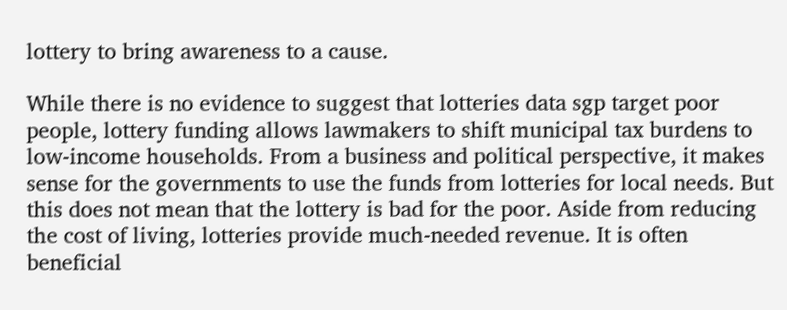lottery to bring awareness to a cause.

While there is no evidence to suggest that lotteries data sgp target poor people, lottery funding allows lawmakers to shift municipal tax burdens to low-income households. From a business and political perspective, it makes sense for the governments to use the funds from lotteries for local needs. But this does not mean that the lottery is bad for the poor. Aside from reducing the cost of living, lotteries provide much-needed revenue. It is often beneficial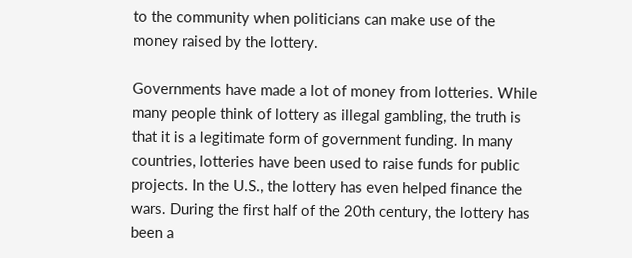to the community when politicians can make use of the money raised by the lottery.

Governments have made a lot of money from lotteries. While many people think of lottery as illegal gambling, the truth is that it is a legitimate form of government funding. In many countries, lotteries have been used to raise funds for public projects. In the U.S., the lottery has even helped finance the wars. During the first half of the 20th century, the lottery has been a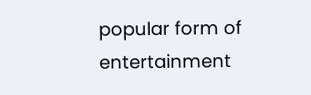popular form of entertainment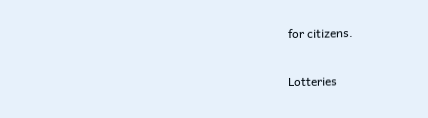for citizens.

Lotteries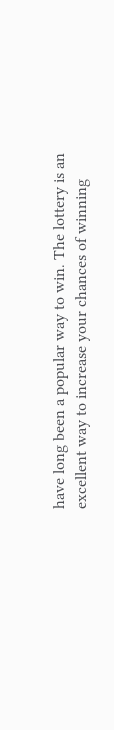have long been a popular way to win. The lottery is an excellent way to increase your chances of winning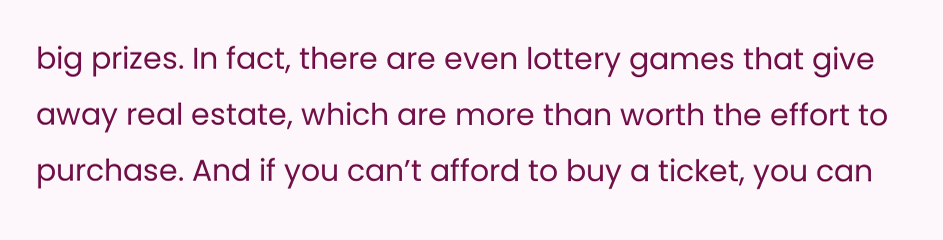big prizes. In fact, there are even lottery games that give away real estate, which are more than worth the effort to purchase. And if you can’t afford to buy a ticket, you can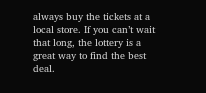always buy the tickets at a local store. If you can’t wait that long, the lottery is a great way to find the best deal.